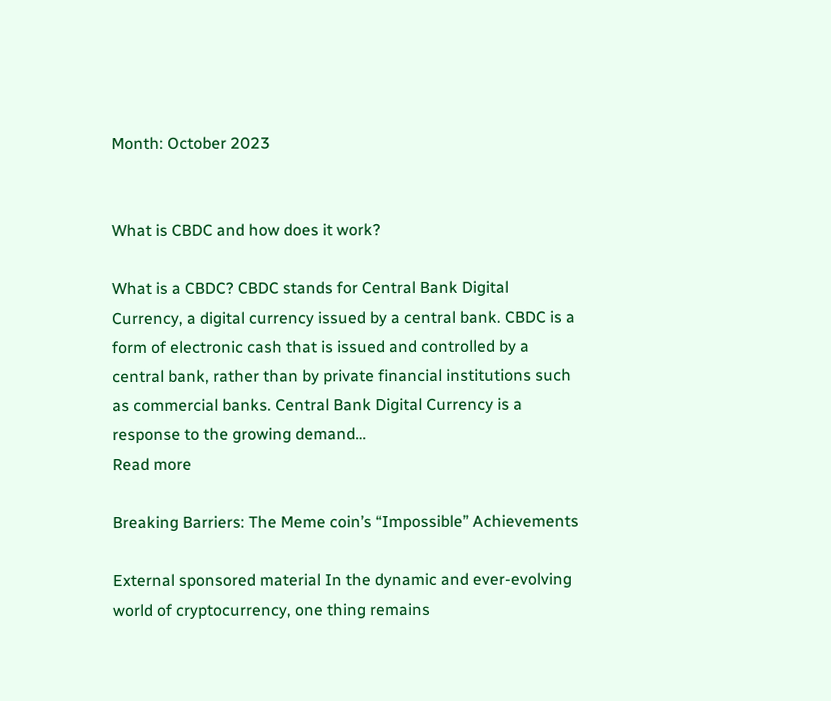Month: October 2023


What is CBDC and how does it work?

What is a CBDC? CBDC stands for Central Bank Digital Currency, a digital currency issued by a central bank. CBDC is a form of electronic cash that is issued and controlled by a central bank, rather than by private financial institutions such as commercial banks. Central Bank Digital Currency is a response to the growing demand…
Read more

Breaking Barriers: The Meme coin’s “Impossible” Achievements

External sponsored material In the dynamic and ever-evolving world of cryptocurrency, one thing remains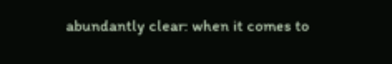abundantly clear: when it comes to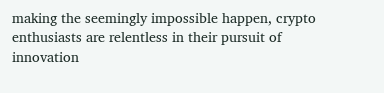making the seemingly impossible happen, crypto enthusiasts are relentless in their pursuit of innovation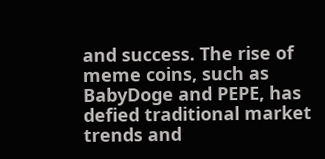and success. The rise of meme coins, such as BabyDoge and PEPE, has defied traditional market trends and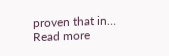proven that in…
Read more